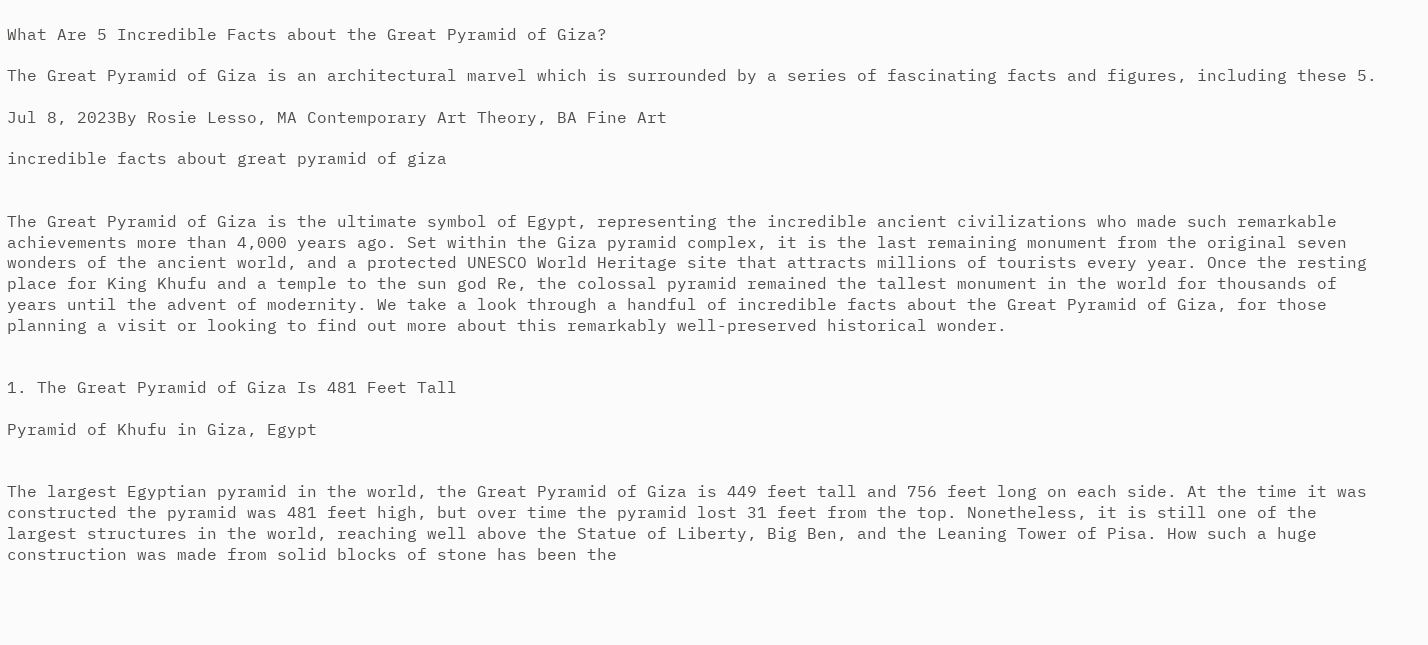What Are 5 Incredible Facts about the Great Pyramid of Giza?

The Great Pyramid of Giza is an architectural marvel which is surrounded by a series of fascinating facts and figures, including these 5.

Jul 8, 2023By Rosie Lesso, MA Contemporary Art Theory, BA Fine Art

incredible facts about great pyramid of giza


The Great Pyramid of Giza is the ultimate symbol of Egypt, representing the incredible ancient civilizations who made such remarkable achievements more than 4,000 years ago. Set within the Giza pyramid complex, it is the last remaining monument from the original seven wonders of the ancient world, and a protected UNESCO World Heritage site that attracts millions of tourists every year. Once the resting place for King Khufu and a temple to the sun god Re, the colossal pyramid remained the tallest monument in the world for thousands of years until the advent of modernity. We take a look through a handful of incredible facts about the Great Pyramid of Giza, for those planning a visit or looking to find out more about this remarkably well-preserved historical wonder.


1. The Great Pyramid of Giza Is 481 Feet Tall

Pyramid of Khufu in Giza, Egypt


The largest Egyptian pyramid in the world, the Great Pyramid of Giza is 449 feet tall and 756 feet long on each side. At the time it was constructed the pyramid was 481 feet high, but over time the pyramid lost 31 feet from the top. Nonetheless, it is still one of the largest structures in the world, reaching well above the Statue of Liberty, Big Ben, and the Leaning Tower of Pisa. How such a huge construction was made from solid blocks of stone has been the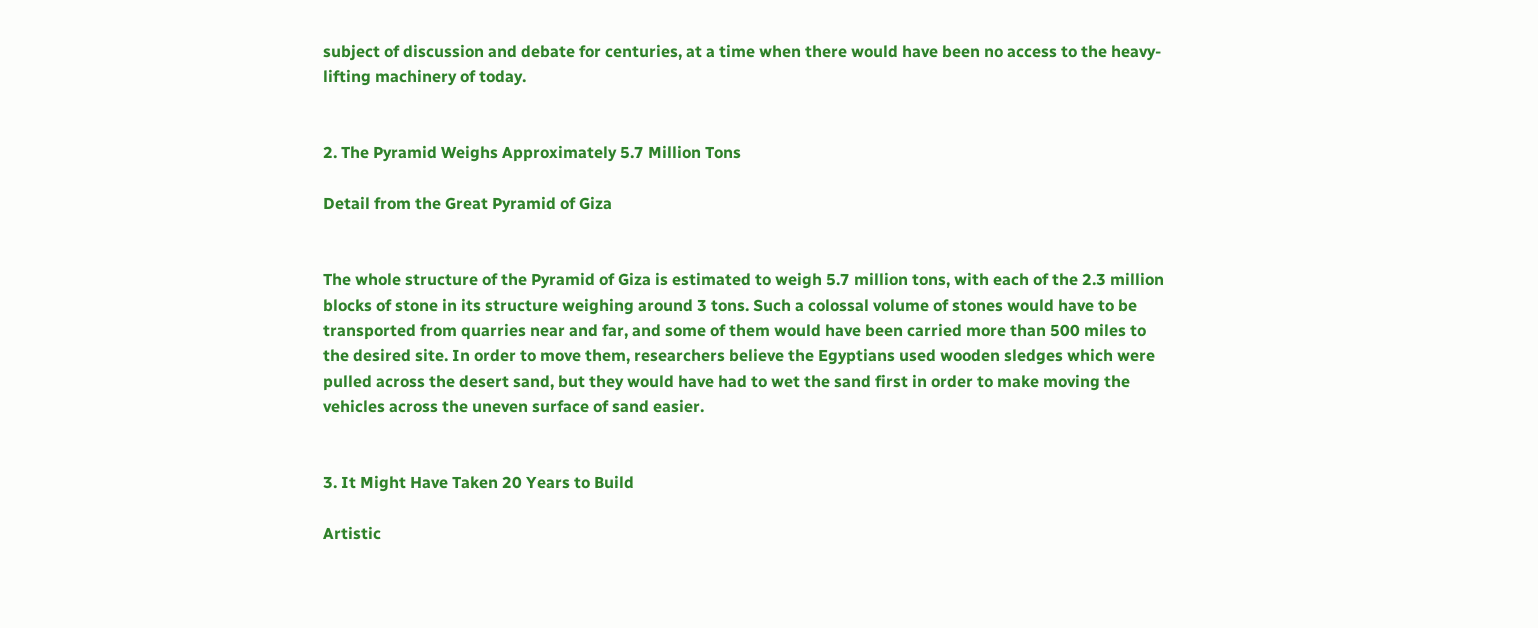subject of discussion and debate for centuries, at a time when there would have been no access to the heavy-lifting machinery of today.


2. The Pyramid Weighs Approximately 5.7 Million Tons

Detail from the Great Pyramid of Giza


The whole structure of the Pyramid of Giza is estimated to weigh 5.7 million tons, with each of the 2.3 million blocks of stone in its structure weighing around 3 tons. Such a colossal volume of stones would have to be transported from quarries near and far, and some of them would have been carried more than 500 miles to the desired site. In order to move them, researchers believe the Egyptians used wooden sledges which were pulled across the desert sand, but they would have had to wet the sand first in order to make moving the vehicles across the uneven surface of sand easier.


3. It Might Have Taken 20 Years to Build

Artistic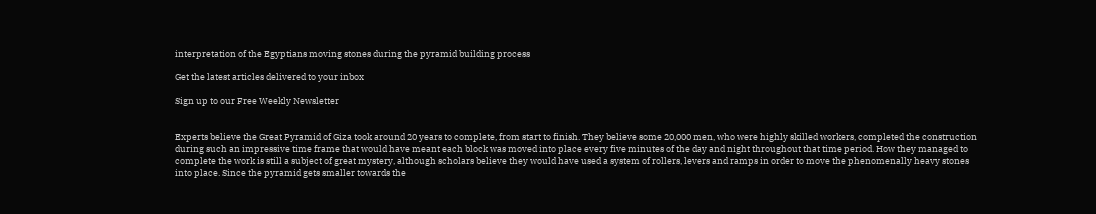interpretation of the Egyptians moving stones during the pyramid building process

Get the latest articles delivered to your inbox

Sign up to our Free Weekly Newsletter


Experts believe the Great Pyramid of Giza took around 20 years to complete, from start to finish. They believe some 20,000 men, who were highly skilled workers, completed the construction during such an impressive time frame that would have meant each block was moved into place every five minutes of the day and night throughout that time period. How they managed to complete the work is still a subject of great mystery, although scholars believe they would have used a system of rollers, levers and ramps in order to move the phenomenally heavy stones into place. Since the pyramid gets smaller towards the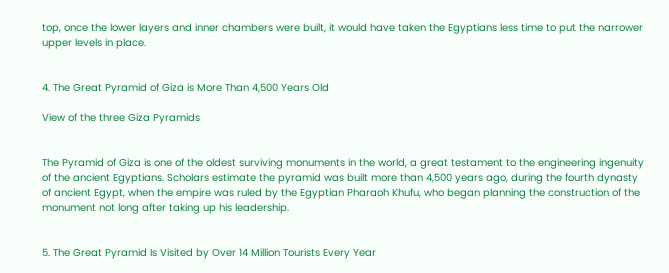top, once the lower layers and inner chambers were built, it would have taken the Egyptians less time to put the narrower upper levels in place.


4. The Great Pyramid of Giza is More Than 4,500 Years Old

View of the three Giza Pyramids


The Pyramid of Giza is one of the oldest surviving monuments in the world, a great testament to the engineering ingenuity of the ancient Egyptians. Scholars estimate the pyramid was built more than 4,500 years ago, during the fourth dynasty of ancient Egypt, when the empire was ruled by the Egyptian Pharaoh Khufu, who began planning the construction of the monument not long after taking up his leadership.


5. The Great Pyramid Is Visited by Over 14 Million Tourists Every Year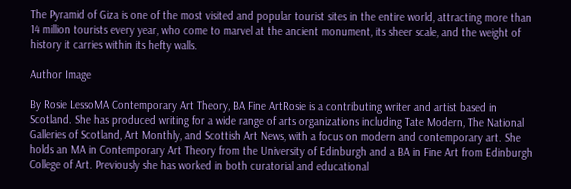The Pyramid of Giza is one of the most visited and popular tourist sites in the entire world, attracting more than 14 million tourists every year, who come to marvel at the ancient monument, its sheer scale, and the weight of history it carries within its hefty walls.

Author Image

By Rosie LessoMA Contemporary Art Theory, BA Fine ArtRosie is a contributing writer and artist based in Scotland. She has produced writing for a wide range of arts organizations including Tate Modern, The National Galleries of Scotland, Art Monthly, and Scottish Art News, with a focus on modern and contemporary art. She holds an MA in Contemporary Art Theory from the University of Edinburgh and a BA in Fine Art from Edinburgh College of Art. Previously she has worked in both curatorial and educational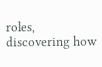roles, discovering how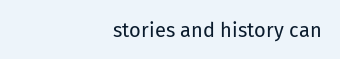stories and history can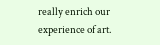really enrich our experience of art.